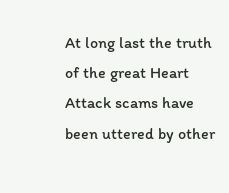At long last the truth of the great Heart Attack scams have been uttered by other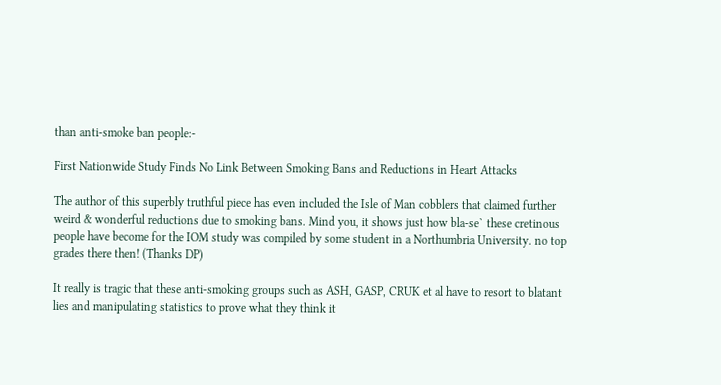than anti-smoke ban people:-

First Nationwide Study Finds No Link Between Smoking Bans and Reductions in Heart Attacks

The author of this superbly truthful piece has even included the Isle of Man cobblers that claimed further weird & wonderful reductions due to smoking bans. Mind you, it shows just how bla-se` these cretinous people have become for the IOM study was compiled by some student in a Northumbria University. no top grades there then! (Thanks DP)

It really is tragic that these anti-smoking groups such as ASH, GASP, CRUK et al have to resort to blatant lies and manipulating statistics to prove what they think it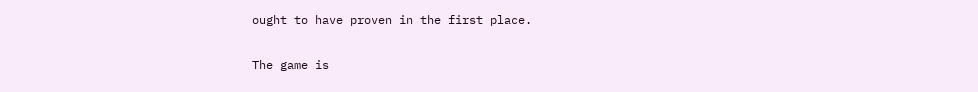ought to have proven in the first place.

The game is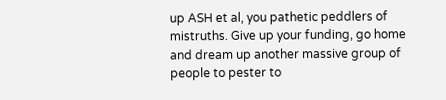up ASH et al, you pathetic peddlers of mistruths. Give up your funding, go home and dream up another massive group of people to pester to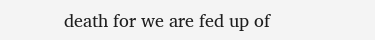death for we are fed up of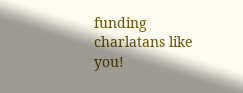funding charlatans like you!